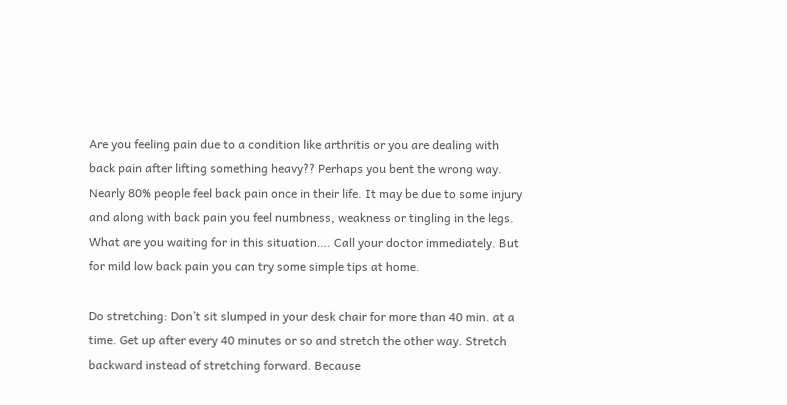Are you feeling pain due to a condition like arthritis or you are dealing with back pain after lifting something heavy?? Perhaps you bent the wrong way. Nearly 80% people feel back pain once in their life. It may be due to some injury and along with back pain you feel numbness, weakness or tingling in the legs. What are you waiting for in this situation…. Call your doctor immediately. But for mild low back pain you can try some simple tips at home.

Do stretching: Don’t sit slumped in your desk chair for more than 40 min. at a time. Get up after every 40 minutes or so and stretch the other way. Stretch backward instead of stretching forward. Because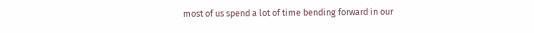most of us spend a lot of time bending forward in our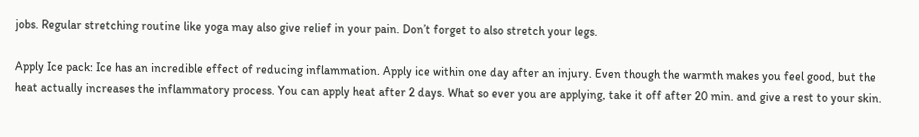jobs. Regular stretching routine like yoga may also give relief in your pain. Don’t forget to also stretch your legs.

Apply Ice pack: Ice has an incredible effect of reducing inflammation. Apply ice within one day after an injury. Even though the warmth makes you feel good, but the heat actually increases the inflammatory process. You can apply heat after 2 days. What so ever you are applying, take it off after 20 min. and give a rest to your skin.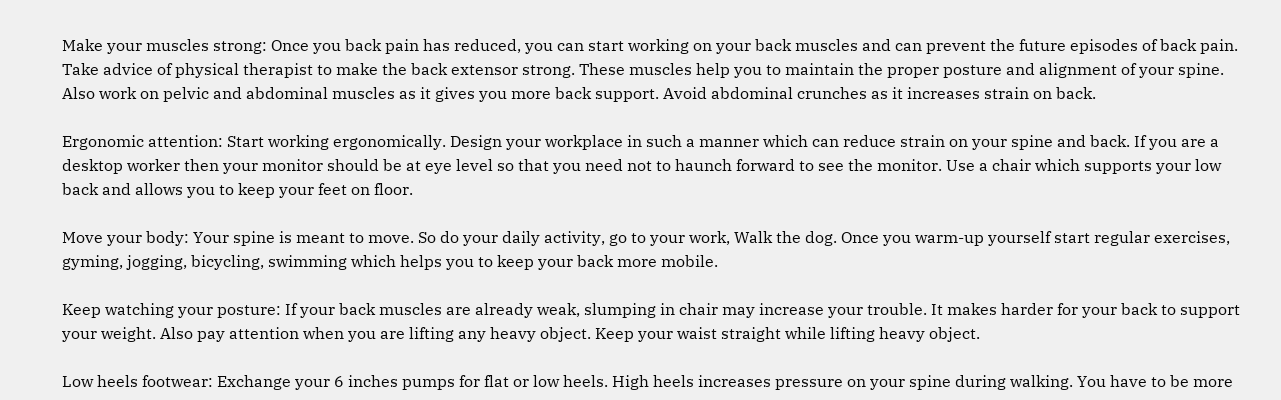Make your muscles strong: Once you back pain has reduced, you can start working on your back muscles and can prevent the future episodes of back pain. Take advice of physical therapist to make the back extensor strong. These muscles help you to maintain the proper posture and alignment of your spine. Also work on pelvic and abdominal muscles as it gives you more back support. Avoid abdominal crunches as it increases strain on back.

Ergonomic attention: Start working ergonomically. Design your workplace in such a manner which can reduce strain on your spine and back. If you are a desktop worker then your monitor should be at eye level so that you need not to haunch forward to see the monitor. Use a chair which supports your low back and allows you to keep your feet on floor.

Move your body: Your spine is meant to move. So do your daily activity, go to your work, Walk the dog. Once you warm-up yourself start regular exercises, gyming, jogging, bicycling, swimming which helps you to keep your back more mobile.

Keep watching your posture: If your back muscles are already weak, slumping in chair may increase your trouble. It makes harder for your back to support your weight. Also pay attention when you are lifting any heavy object. Keep your waist straight while lifting heavy object.

Low heels footwear: Exchange your 6 inches pumps for flat or low heels. High heels increases pressure on your spine during walking. You have to be more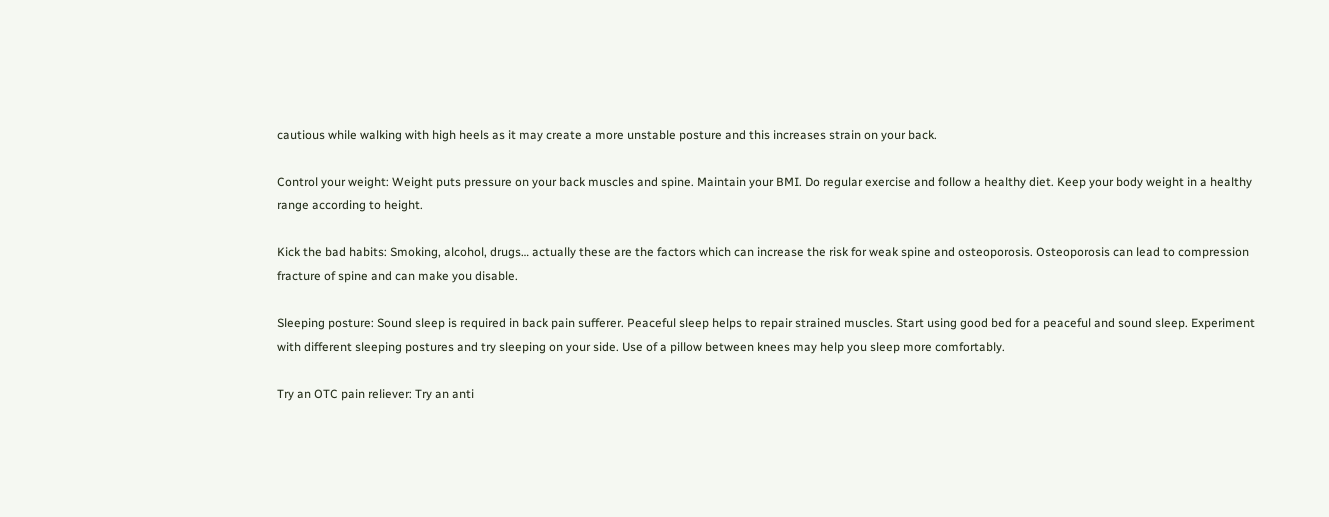cautious while walking with high heels as it may create a more unstable posture and this increases strain on your back.

Control your weight: Weight puts pressure on your back muscles and spine. Maintain your BMI. Do regular exercise and follow a healthy diet. Keep your body weight in a healthy range according to height.

Kick the bad habits: Smoking, alcohol, drugs… actually these are the factors which can increase the risk for weak spine and osteoporosis. Osteoporosis can lead to compression fracture of spine and can make you disable.

Sleeping posture: Sound sleep is required in back pain sufferer. Peaceful sleep helps to repair strained muscles. Start using good bed for a peaceful and sound sleep. Experiment with different sleeping postures and try sleeping on your side. Use of a pillow between knees may help you sleep more comfortably.

Try an OTC pain reliever: Try an anti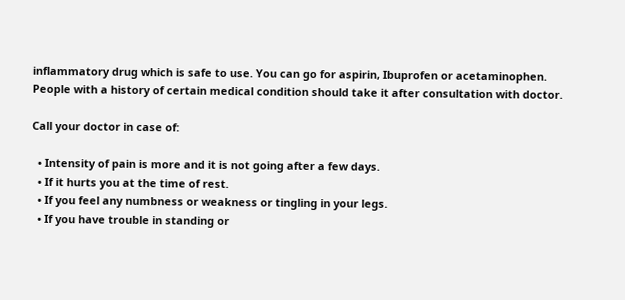inflammatory drug which is safe to use. You can go for aspirin, Ibuprofen or acetaminophen. People with a history of certain medical condition should take it after consultation with doctor.

Call your doctor in case of:

  • Intensity of pain is more and it is not going after a few days.
  • If it hurts you at the time of rest.
  • If you feel any numbness or weakness or tingling in your legs.
  • If you have trouble in standing or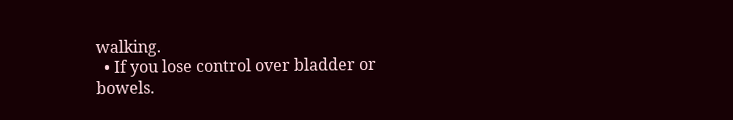walking.
  • If you lose control over bladder or bowels.